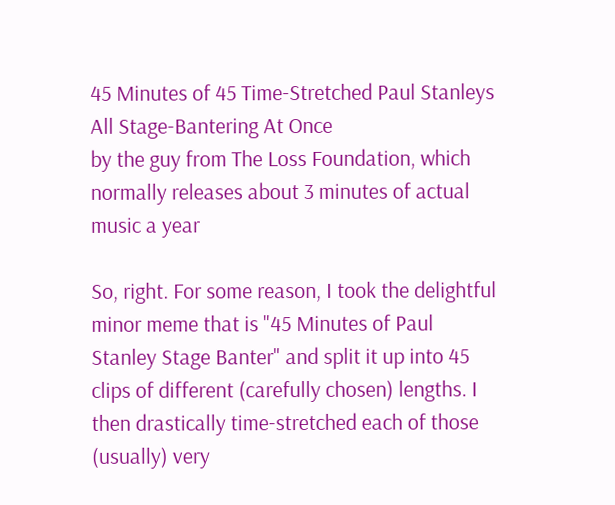45 Minutes of 45 Time-Stretched Paul Stanleys All Stage-Bantering At Once
by the guy from The Loss Foundation, which normally releases about 3 minutes of actual music a year

So, right. For some reason, I took the delightful minor meme that is "45 Minutes of Paul Stanley Stage Banter" and split it up into 45 clips of different (carefully chosen) lengths. I then drastically time-stretched each of those (usually) very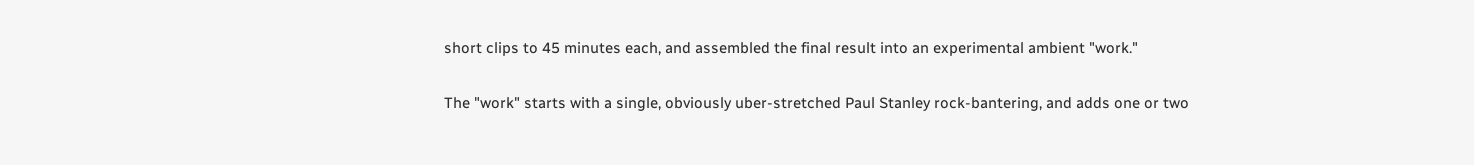short clips to 45 minutes each, and assembled the final result into an experimental ambient "work."

The "work" starts with a single, obviously uber-stretched Paul Stanley rock-bantering, and adds one or two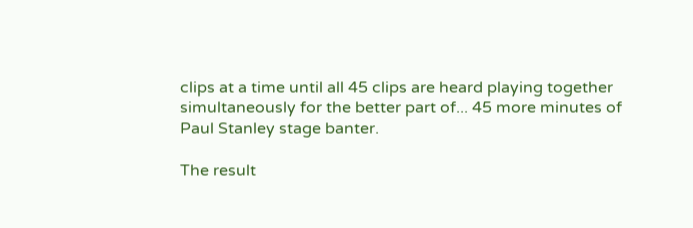clips at a time until all 45 clips are heard playing together simultaneously for the better part of... 45 more minutes of Paul Stanley stage banter.

The result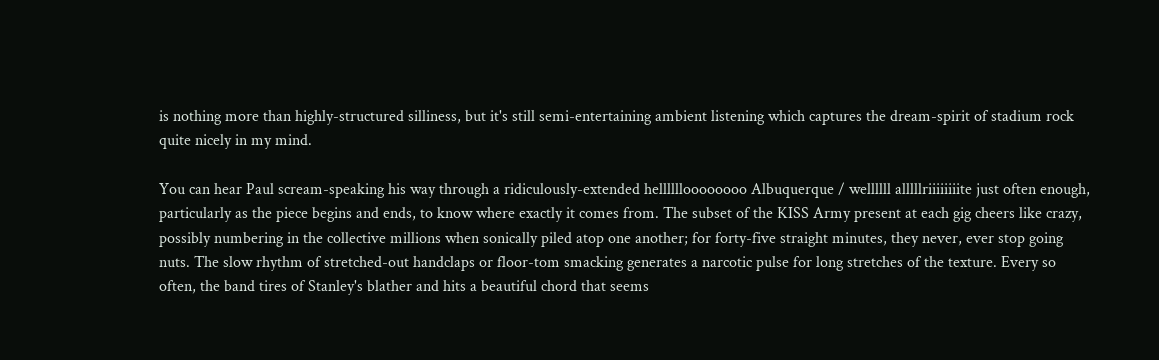is nothing more than highly-structured silliness, but it's still semi-entertaining ambient listening which captures the dream-spirit of stadium rock quite nicely in my mind.

You can hear Paul scream-speaking his way through a ridiculously-extended helllllloooooooo Albuquerque / wellllll alllllriiiiiiiite just often enough, particularly as the piece begins and ends, to know where exactly it comes from. The subset of the KISS Army present at each gig cheers like crazy, possibly numbering in the collective millions when sonically piled atop one another; for forty-five straight minutes, they never, ever stop going nuts. The slow rhythm of stretched-out handclaps or floor-tom smacking generates a narcotic pulse for long stretches of the texture. Every so often, the band tires of Stanley's blather and hits a beautiful chord that seems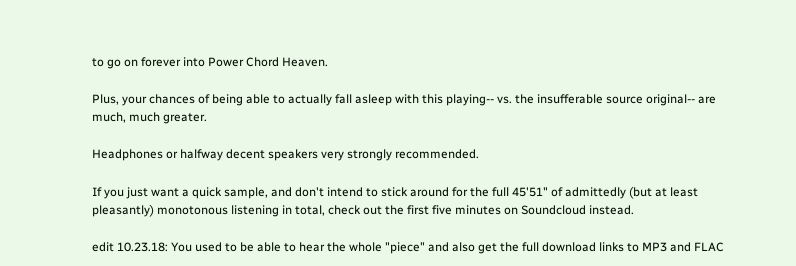to go on forever into Power Chord Heaven.

Plus, your chances of being able to actually fall asleep with this playing-- vs. the insufferable source original-- are much, much greater.

Headphones or halfway decent speakers very strongly recommended.

If you just want a quick sample, and don't intend to stick around for the full 45'51" of admittedly (but at least pleasantly) monotonous listening in total, check out the first five minutes on Soundcloud instead.

edit 10.23.18: You used to be able to hear the whole "piece" and also get the full download links to MP3 and FLAC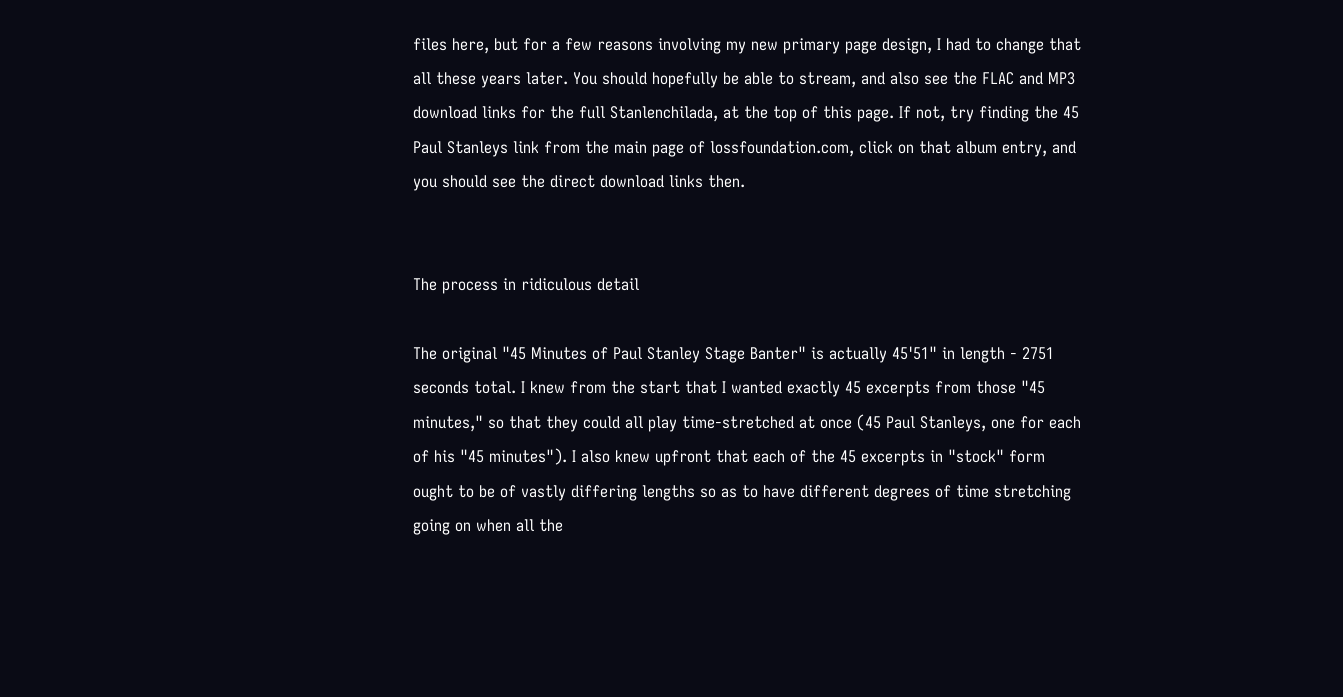files here, but for a few reasons involving my new primary page design, I had to change that all these years later. You should hopefully be able to stream, and also see the FLAC and MP3 download links for the full Stanlenchilada, at the top of this page. If not, try finding the 45 Paul Stanleys link from the main page of lossfoundation.com, click on that album entry, and you should see the direct download links then.


The process in ridiculous detail

The original "45 Minutes of Paul Stanley Stage Banter" is actually 45'51" in length - 2751 seconds total. I knew from the start that I wanted exactly 45 excerpts from those "45 minutes," so that they could all play time-stretched at once (45 Paul Stanleys, one for each of his "45 minutes"). I also knew upfront that each of the 45 excerpts in "stock" form ought to be of vastly differing lengths so as to have different degrees of time stretching going on when all the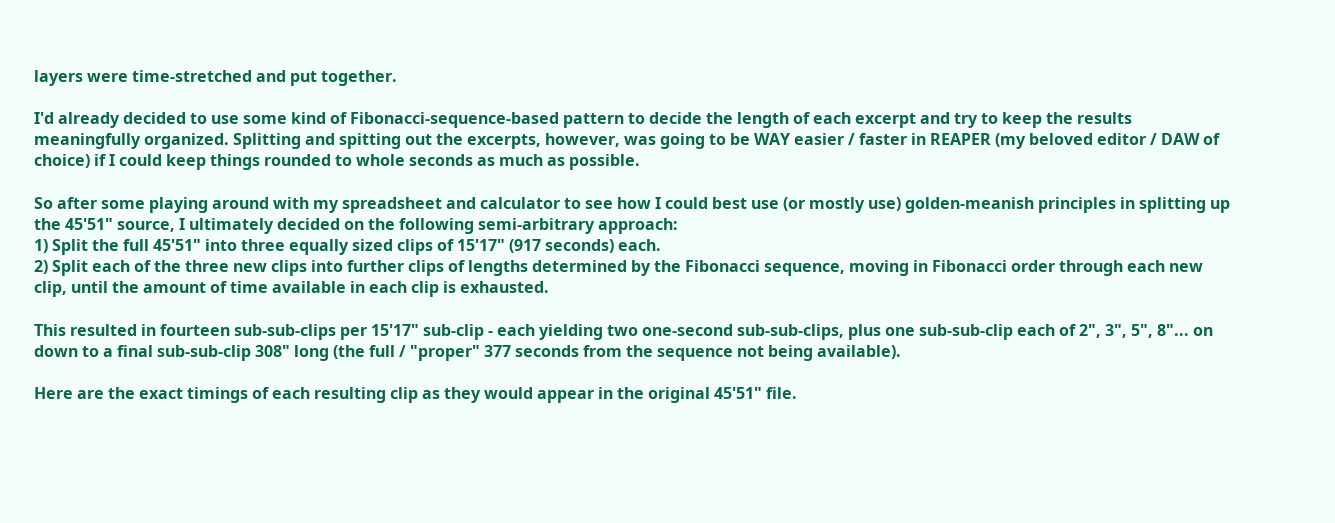layers were time-stretched and put together.

I'd already decided to use some kind of Fibonacci-sequence-based pattern to decide the length of each excerpt and try to keep the results meaningfully organized. Splitting and spitting out the excerpts, however, was going to be WAY easier / faster in REAPER (my beloved editor / DAW of choice) if I could keep things rounded to whole seconds as much as possible.

So after some playing around with my spreadsheet and calculator to see how I could best use (or mostly use) golden-meanish principles in splitting up the 45'51" source, I ultimately decided on the following semi-arbitrary approach:
1) Split the full 45'51" into three equally sized clips of 15'17" (917 seconds) each.
2) Split each of the three new clips into further clips of lengths determined by the Fibonacci sequence, moving in Fibonacci order through each new clip, until the amount of time available in each clip is exhausted.

This resulted in fourteen sub-sub-clips per 15'17" sub-clip - each yielding two one-second sub-sub-clips, plus one sub-sub-clip each of 2", 3", 5", 8"... on down to a final sub-sub-clip 308" long (the full / "proper" 377 seconds from the sequence not being available).

Here are the exact timings of each resulting clip as they would appear in the original 45'51" file.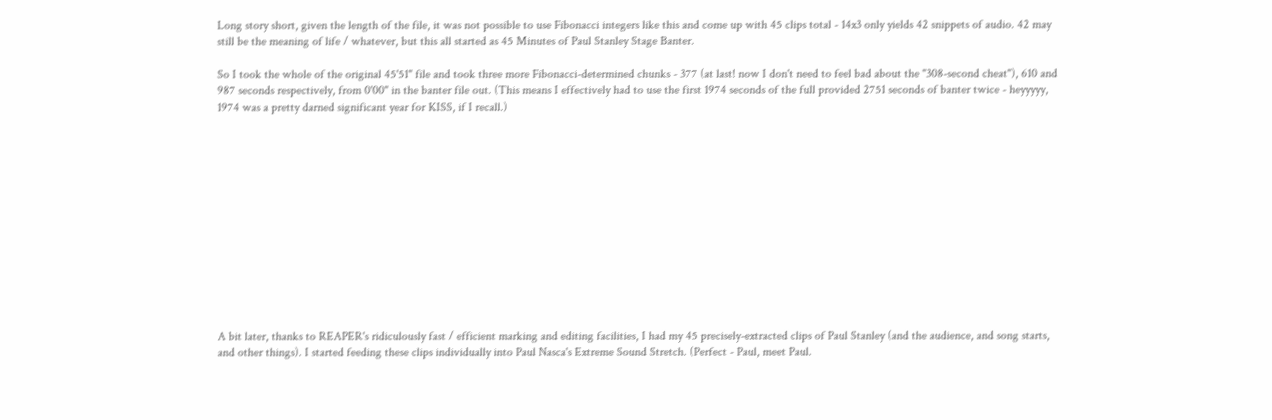Long story short, given the length of the file, it was not possible to use Fibonacci integers like this and come up with 45 clips total - 14x3 only yields 42 snippets of audio. 42 may still be the meaning of life / whatever, but this all started as 45 Minutes of Paul Stanley Stage Banter.

So I took the whole of the original 45'51" file and took three more Fibonacci-determined chunks - 377 (at last! now I don't need to feel bad about the "308-second cheat"), 610 and 987 seconds respectively, from 0'00" in the banter file out. (This means I effectively had to use the first 1974 seconds of the full provided 2751 seconds of banter twice - heyyyyy, 1974 was a pretty darned significant year for KISS, if I recall.)













A bit later, thanks to REAPER's ridiculously fast / efficient marking and editing facilities, I had my 45 precisely-extracted clips of Paul Stanley (and the audience, and song starts, and other things). I started feeding these clips individually into Paul Nasca's Extreme Sound Stretch. (Perfect - Paul, meet Paul.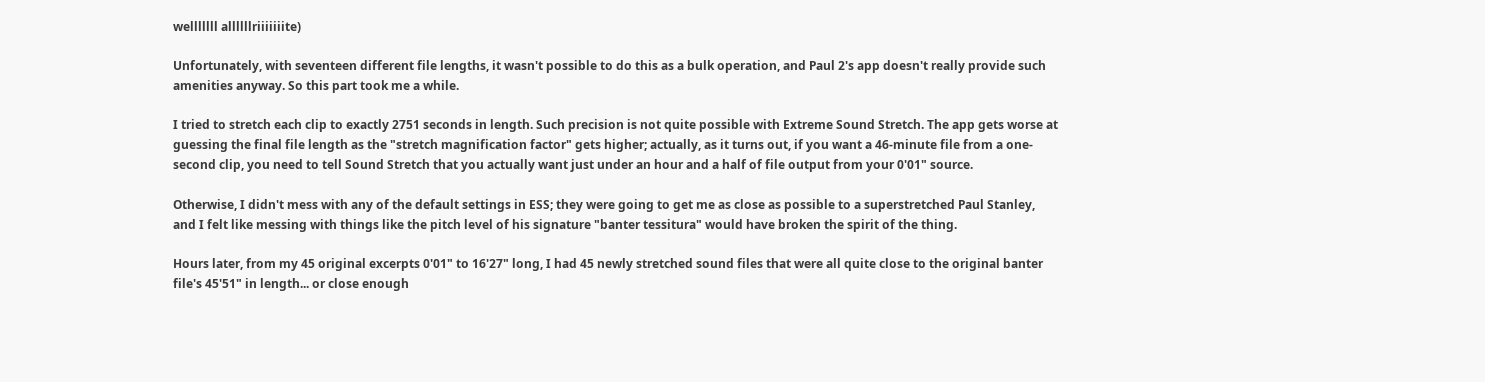welllllll allllllriiiiiiite)

Unfortunately, with seventeen different file lengths, it wasn't possible to do this as a bulk operation, and Paul 2's app doesn't really provide such amenities anyway. So this part took me a while.

I tried to stretch each clip to exactly 2751 seconds in length. Such precision is not quite possible with Extreme Sound Stretch. The app gets worse at guessing the final file length as the "stretch magnification factor" gets higher; actually, as it turns out, if you want a 46-minute file from a one-second clip, you need to tell Sound Stretch that you actually want just under an hour and a half of file output from your 0'01" source.

Otherwise, I didn't mess with any of the default settings in ESS; they were going to get me as close as possible to a superstretched Paul Stanley, and I felt like messing with things like the pitch level of his signature "banter tessitura" would have broken the spirit of the thing.

Hours later, from my 45 original excerpts 0'01" to 16'27" long, I had 45 newly stretched sound files that were all quite close to the original banter file's 45'51" in length... or close enough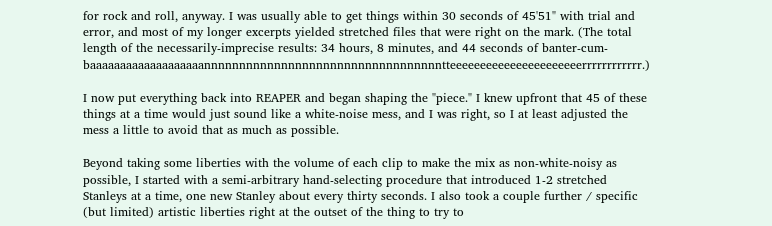for rock and roll, anyway. I was usually able to get things within 30 seconds of 45'51" with trial and error, and most of my longer excerpts yielded stretched files that were right on the mark. (The total length of the necessarily-imprecise results: 34 hours, 8 minutes, and 44 seconds of banter-cum-baaaaaaaaaaaaaaaaaaannnnnnnnnnnnnnnnnnnnnnnnnnnnnnnnnntteeeeeeeeeeeeeeeeeeeeeerrrrrrrrrrrr.)

I now put everything back into REAPER and began shaping the "piece." I knew upfront that 45 of these things at a time would just sound like a white-noise mess, and I was right, so I at least adjusted the mess a little to avoid that as much as possible.

Beyond taking some liberties with the volume of each clip to make the mix as non-white-noisy as possible, I started with a semi-arbitrary hand-selecting procedure that introduced 1-2 stretched Stanleys at a time, one new Stanley about every thirty seconds. I also took a couple further / specific (but limited) artistic liberties right at the outset of the thing to try to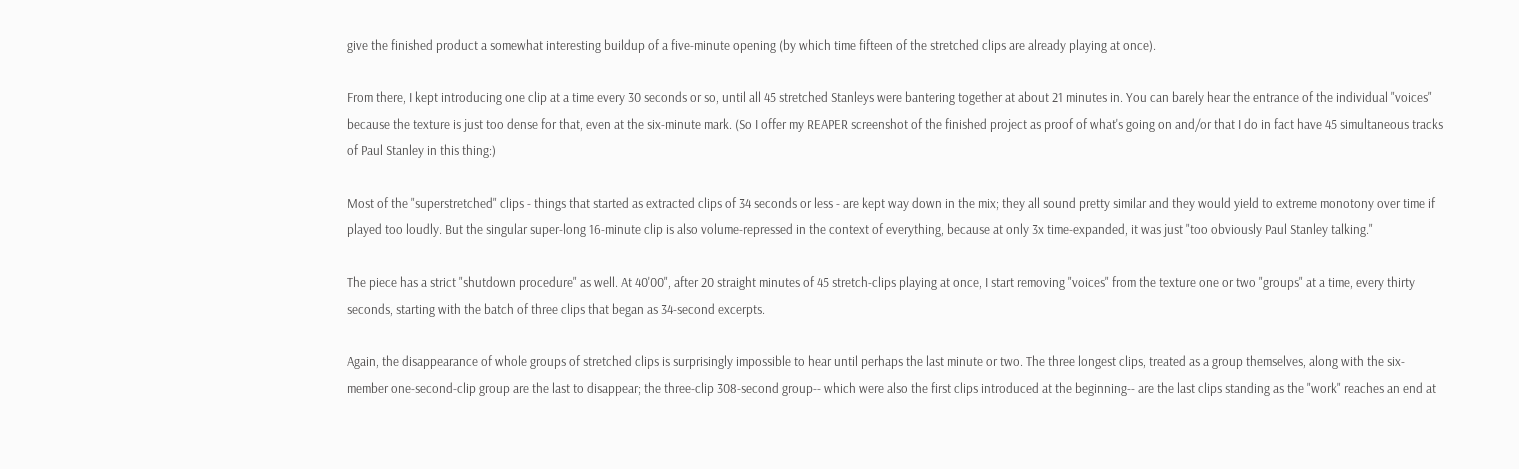give the finished product a somewhat interesting buildup of a five-minute opening (by which time fifteen of the stretched clips are already playing at once).

From there, I kept introducing one clip at a time every 30 seconds or so, until all 45 stretched Stanleys were bantering together at about 21 minutes in. You can barely hear the entrance of the individual "voices" because the texture is just too dense for that, even at the six-minute mark. (So I offer my REAPER screenshot of the finished project as proof of what's going on and/or that I do in fact have 45 simultaneous tracks of Paul Stanley in this thing:)

Most of the "superstretched" clips - things that started as extracted clips of 34 seconds or less - are kept way down in the mix; they all sound pretty similar and they would yield to extreme monotony over time if played too loudly. But the singular super-long 16-minute clip is also volume-repressed in the context of everything, because at only 3x time-expanded, it was just "too obviously Paul Stanley talking."

The piece has a strict "shutdown procedure" as well. At 40'00", after 20 straight minutes of 45 stretch-clips playing at once, I start removing "voices" from the texture one or two "groups" at a time, every thirty seconds, starting with the batch of three clips that began as 34-second excerpts.

Again, the disappearance of whole groups of stretched clips is surprisingly impossible to hear until perhaps the last minute or two. The three longest clips, treated as a group themselves, along with the six-member one-second-clip group are the last to disappear; the three-clip 308-second group-- which were also the first clips introduced at the beginning-- are the last clips standing as the "work" reaches an end at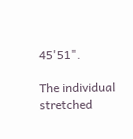45'51".

The individual stretched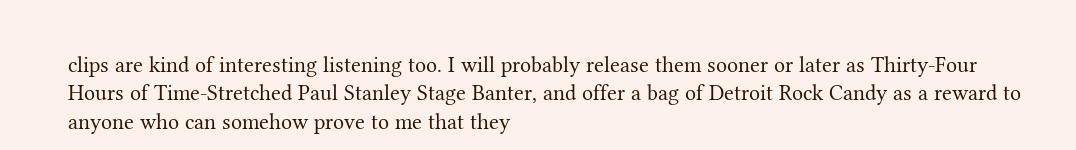clips are kind of interesting listening too. I will probably release them sooner or later as Thirty-Four Hours of Time-Stretched Paul Stanley Stage Banter, and offer a bag of Detroit Rock Candy as a reward to anyone who can somehow prove to me that they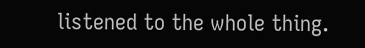listened to the whole thing.